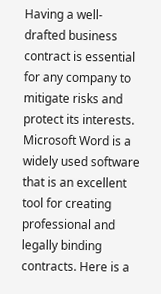Having a well-drafted business contract is essential for any company to mitigate risks and protect its interests. Microsoft Word is a widely used software that is an excellent tool for creating professional and legally binding contracts. Here is a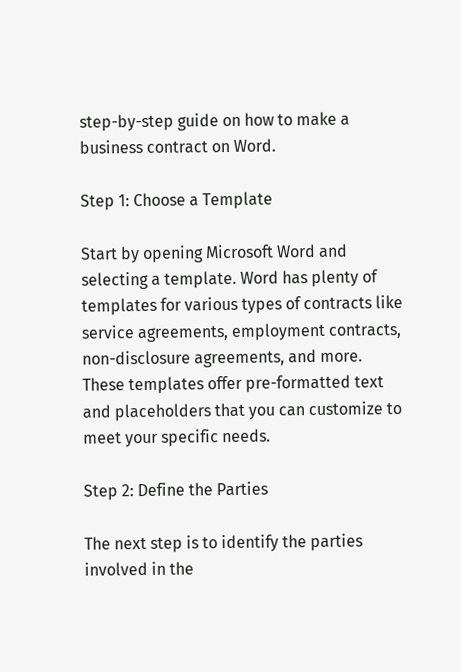step-by-step guide on how to make a business contract on Word.

Step 1: Choose a Template

Start by opening Microsoft Word and selecting a template. Word has plenty of templates for various types of contracts like service agreements, employment contracts, non-disclosure agreements, and more. These templates offer pre-formatted text and placeholders that you can customize to meet your specific needs.

Step 2: Define the Parties

The next step is to identify the parties involved in the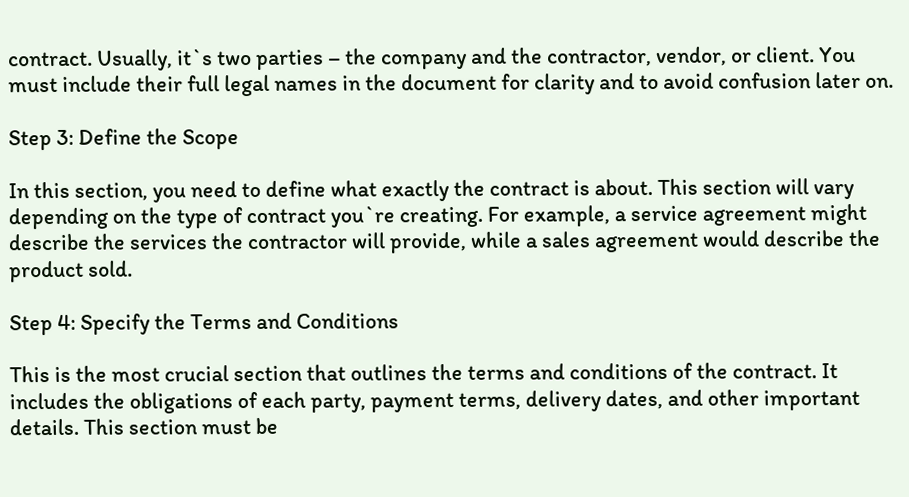contract. Usually, it`s two parties – the company and the contractor, vendor, or client. You must include their full legal names in the document for clarity and to avoid confusion later on.

Step 3: Define the Scope

In this section, you need to define what exactly the contract is about. This section will vary depending on the type of contract you`re creating. For example, a service agreement might describe the services the contractor will provide, while a sales agreement would describe the product sold.

Step 4: Specify the Terms and Conditions

This is the most crucial section that outlines the terms and conditions of the contract. It includes the obligations of each party, payment terms, delivery dates, and other important details. This section must be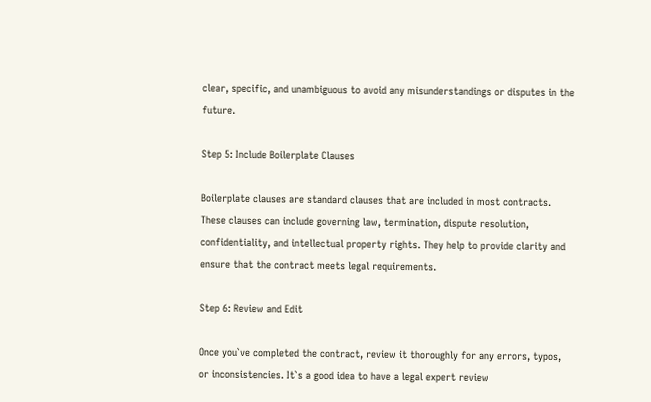clear, specific, and unambiguous to avoid any misunderstandings or disputes in the future.

Step 5: Include Boilerplate Clauses

Boilerplate clauses are standard clauses that are included in most contracts. These clauses can include governing law, termination, dispute resolution, confidentiality, and intellectual property rights. They help to provide clarity and ensure that the contract meets legal requirements.

Step 6: Review and Edit

Once you`ve completed the contract, review it thoroughly for any errors, typos, or inconsistencies. It`s a good idea to have a legal expert review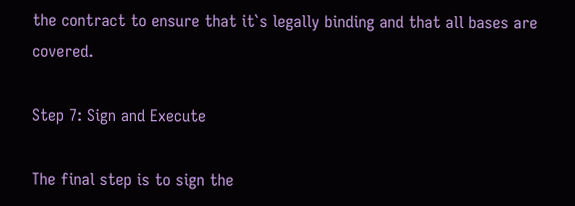the contract to ensure that it`s legally binding and that all bases are covered.

Step 7: Sign and Execute

The final step is to sign the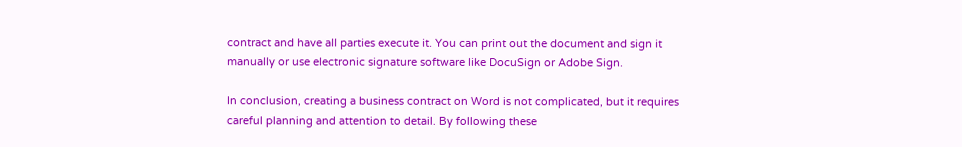contract and have all parties execute it. You can print out the document and sign it manually or use electronic signature software like DocuSign or Adobe Sign.

In conclusion, creating a business contract on Word is not complicated, but it requires careful planning and attention to detail. By following these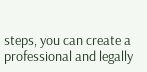steps, you can create a professional and legally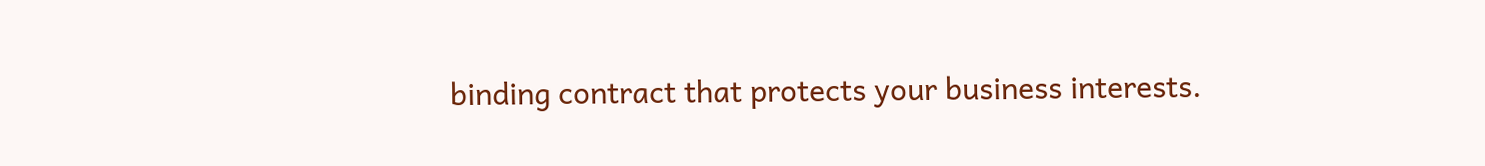binding contract that protects your business interests.